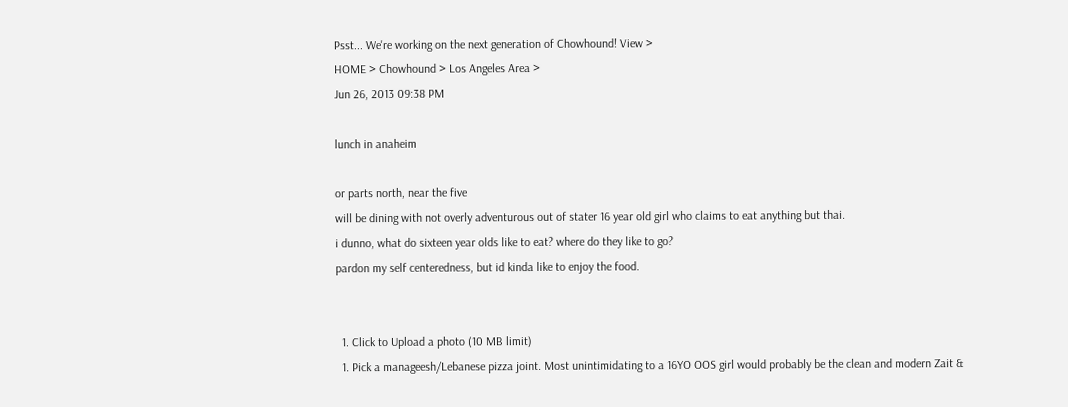Psst... We're working on the next generation of Chowhound! View >
HOME > Chowhound > Los Angeles Area >
Jun 26, 2013 09:38 PM

lunch in anaheim

or parts north, near the five
will be dining with not overly adventurous out of stater 16 year old girl who claims to eat anything but thai.
i dunno, what do sixteen year olds like to eat? where do they like to go?
pardon my self centeredness, but id kinda like to enjoy the food.


  1. Click to Upload a photo (10 MB limit)
  1. Pick a manageesh/Lebanese pizza joint. Most unintimidating to a 16YO OOS girl would probably be the clean and modern Zait &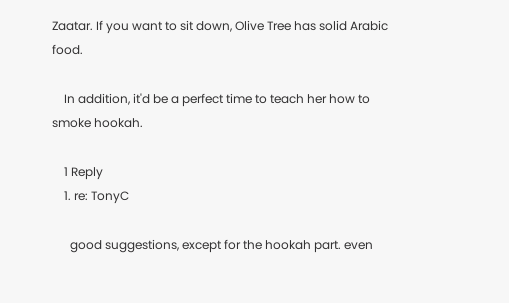Zaatar. If you want to sit down, Olive Tree has solid Arabic food.

    In addition, it'd be a perfect time to teach her how to smoke hookah.

    1 Reply
    1. re: TonyC

      good suggestions, except for the hookah part. even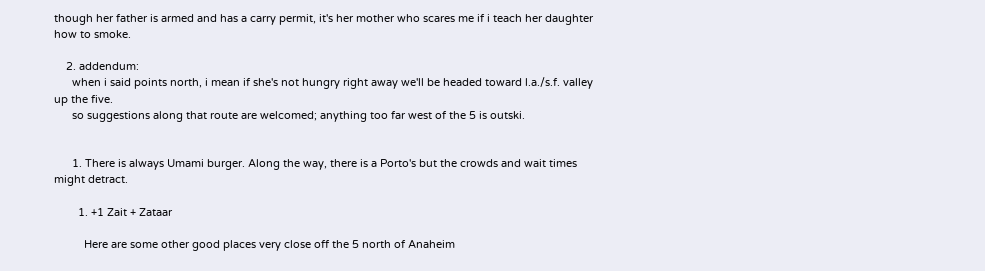though her father is armed and has a carry permit, it's her mother who scares me if i teach her daughter how to smoke.

    2. addendum:
      when i said points north, i mean if she's not hungry right away we'll be headed toward l.a./s.f. valley up the five.
      so suggestions along that route are welcomed; anything too far west of the 5 is outski.


      1. There is always Umami burger. Along the way, there is a Porto's but the crowds and wait times might detract.

        1. +1 Zait + Zataar

          Here are some other good places very close off the 5 north of Anaheim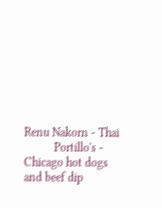Renu Nakorn - Thai
          Portillo's - Chicago hot dogs and beef dip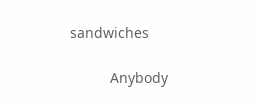sandwiches

          Anybody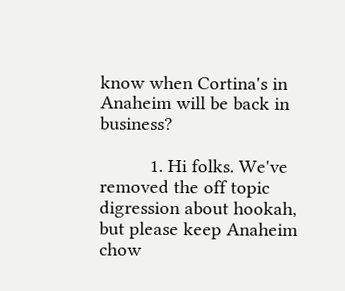know when Cortina's in Anaheim will be back in business?

          1. Hi folks. We've removed the off topic digression about hookah, but please keep Anaheim chow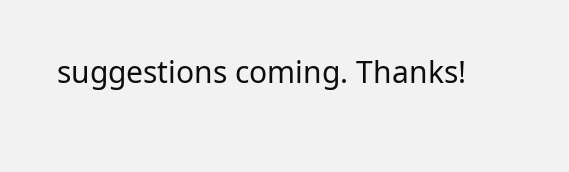suggestions coming. Thanks!